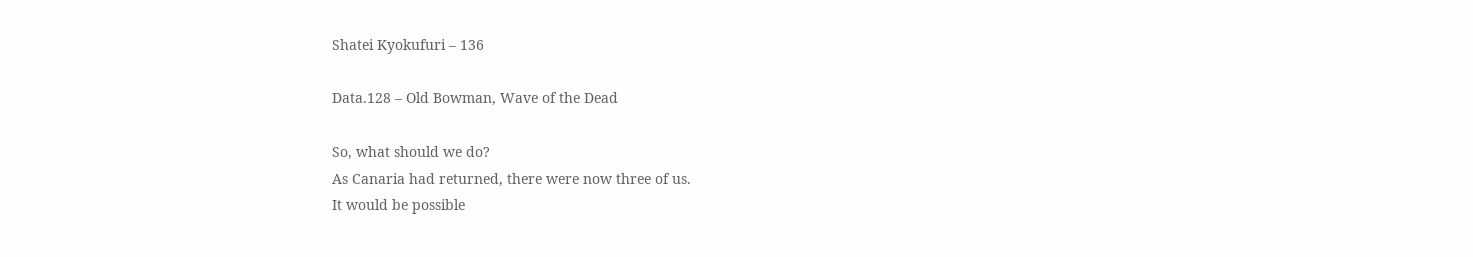Shatei Kyokufuri – 136

Data.128 – Old Bowman, Wave of the Dead

So, what should we do?
As Canaria had returned, there were now three of us.
It would be possible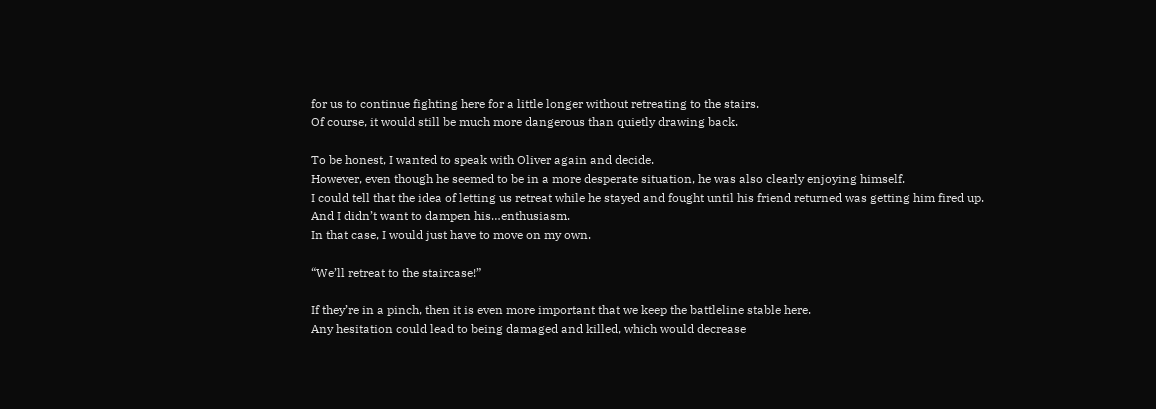for us to continue fighting here for a little longer without retreating to the stairs.
Of course, it would still be much more dangerous than quietly drawing back.

To be honest, I wanted to speak with Oliver again and decide.
However, even though he seemed to be in a more desperate situation, he was also clearly enjoying himself.
I could tell that the idea of letting us retreat while he stayed and fought until his friend returned was getting him fired up.
And I didn’t want to dampen his…enthusiasm.
In that case, I would just have to move on my own.

“We’ll retreat to the staircase!”

If they’re in a pinch, then it is even more important that we keep the battleline stable here.
Any hesitation could lead to being damaged and killed, which would decrease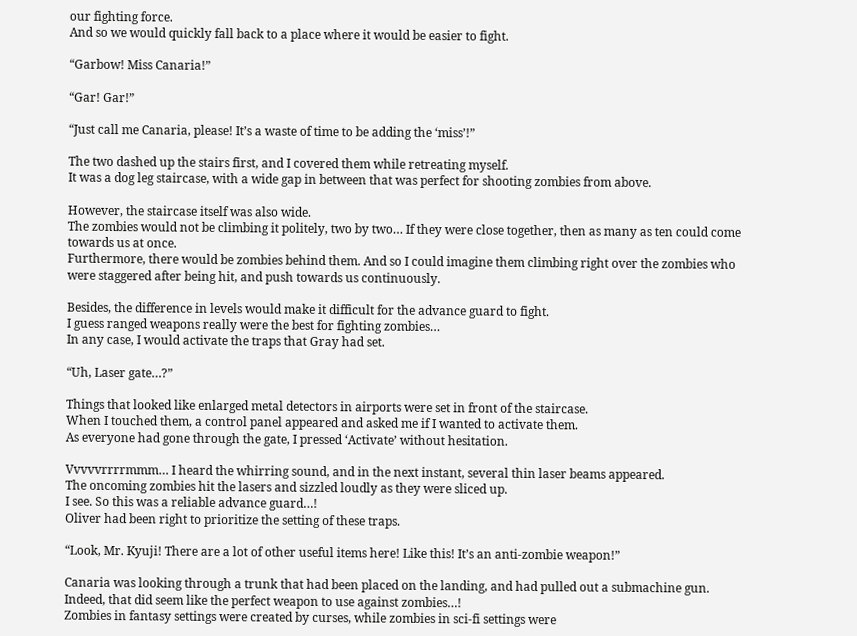our fighting force.
And so we would quickly fall back to a place where it would be easier to fight.

“Garbow! Miss Canaria!”

“Gar! Gar!”

“Just call me Canaria, please! It’s a waste of time to be adding the ‘miss’!”

The two dashed up the stairs first, and I covered them while retreating myself.
It was a dog leg staircase, with a wide gap in between that was perfect for shooting zombies from above.

However, the staircase itself was also wide.
The zombies would not be climbing it politely, two by two… If they were close together, then as many as ten could come towards us at once.
Furthermore, there would be zombies behind them. And so I could imagine them climbing right over the zombies who were staggered after being hit, and push towards us continuously.

Besides, the difference in levels would make it difficult for the advance guard to fight.
I guess ranged weapons really were the best for fighting zombies…
In any case, I would activate the traps that Gray had set.

“Uh, Laser gate…?”

Things that looked like enlarged metal detectors in airports were set in front of the staircase.
When I touched them, a control panel appeared and asked me if I wanted to activate them.
As everyone had gone through the gate, I pressed ‘Activate’ without hesitation.

Vvvvvrrrrmmm… I heard the whirring sound, and in the next instant, several thin laser beams appeared.
The oncoming zombies hit the lasers and sizzled loudly as they were sliced up.
I see. So this was a reliable advance guard…!
Oliver had been right to prioritize the setting of these traps.

“Look, Mr. Kyuji! There are a lot of other useful items here! Like this! It’s an anti-zombie weapon!”

Canaria was looking through a trunk that had been placed on the landing, and had pulled out a submachine gun.
Indeed, that did seem like the perfect weapon to use against zombies…!
Zombies in fantasy settings were created by curses, while zombies in sci-fi settings were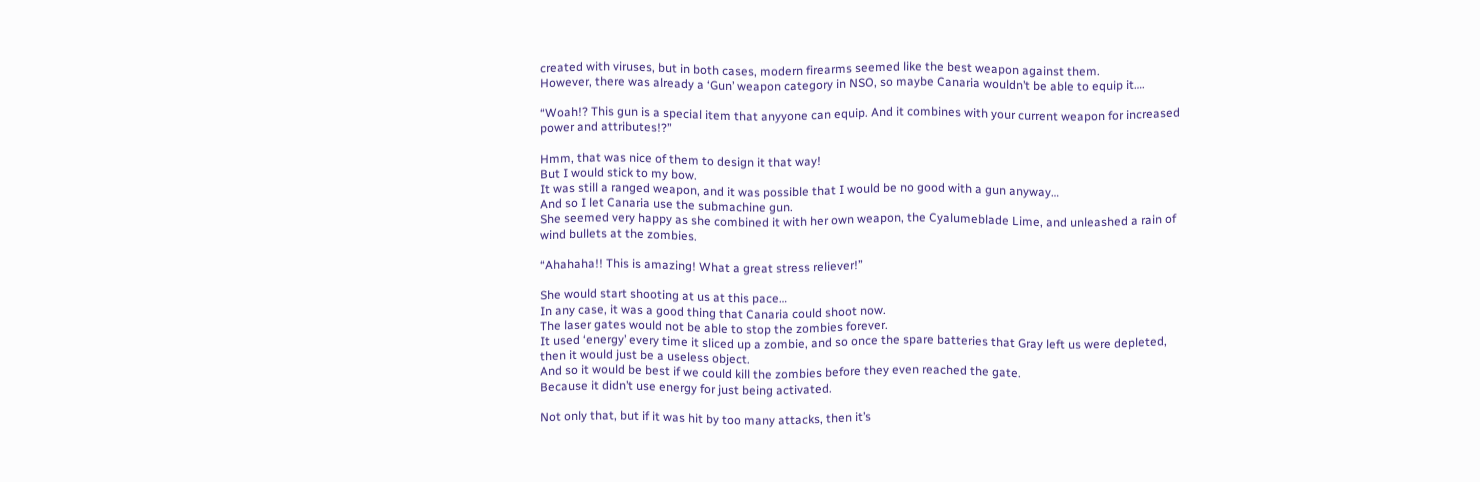created with viruses, but in both cases, modern firearms seemed like the best weapon against them.
However, there was already a ‘Gun’ weapon category in NSO, so maybe Canaria wouldn’t be able to equip it….

“Woah!? This gun is a special item that anyyone can equip. And it combines with your current weapon for increased power and attributes!?”

Hmm, that was nice of them to design it that way!
But I would stick to my bow.
It was still a ranged weapon, and it was possible that I would be no good with a gun anyway…
And so I let Canaria use the submachine gun.
She seemed very happy as she combined it with her own weapon, the Cyalumeblade Lime, and unleashed a rain of wind bullets at the zombies.

“Ahahaha!! This is amazing! What a great stress reliever!”

She would start shooting at us at this pace…
In any case, it was a good thing that Canaria could shoot now.
The laser gates would not be able to stop the zombies forever.
It used ‘energy’ every time it sliced up a zombie, and so once the spare batteries that Gray left us were depleted, then it would just be a useless object.
And so it would be best if we could kill the zombies before they even reached the gate.
Because it didn’t use energy for just being activated.

Not only that, but if it was hit by too many attacks, then it’s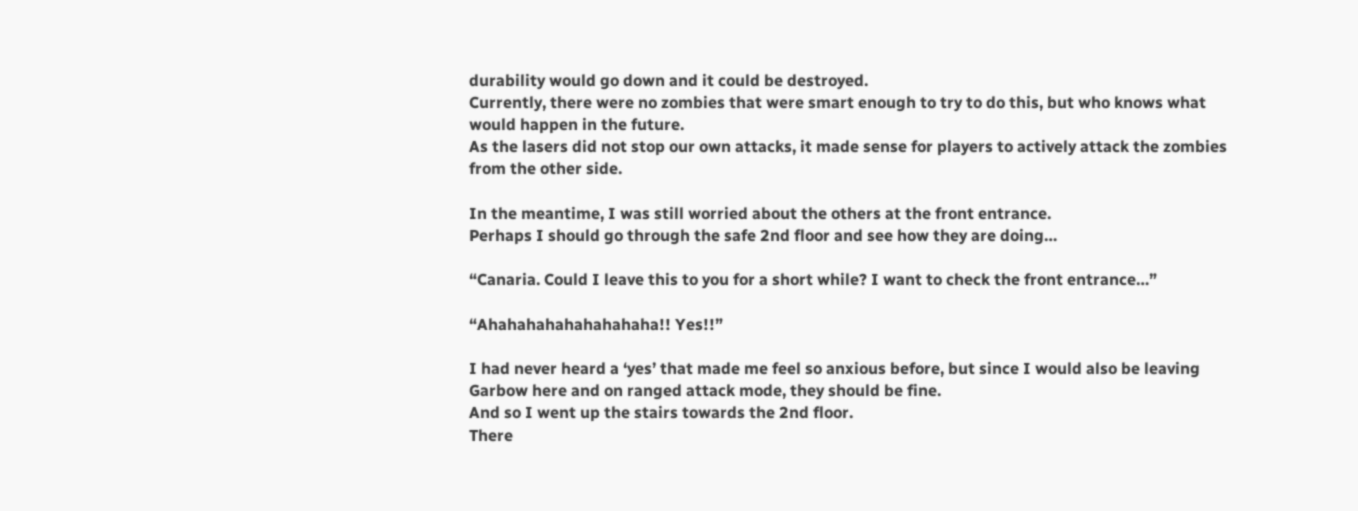durability would go down and it could be destroyed.
Currently, there were no zombies that were smart enough to try to do this, but who knows what would happen in the future.
As the lasers did not stop our own attacks, it made sense for players to actively attack the zombies from the other side.

In the meantime, I was still worried about the others at the front entrance.
Perhaps I should go through the safe 2nd floor and see how they are doing…

“Canaria. Could I leave this to you for a short while? I want to check the front entrance…”

“Ahahahahahahahahaha!! Yes!!”

I had never heard a ‘yes’ that made me feel so anxious before, but since I would also be leaving Garbow here and on ranged attack mode, they should be fine.
And so I went up the stairs towards the 2nd floor.
There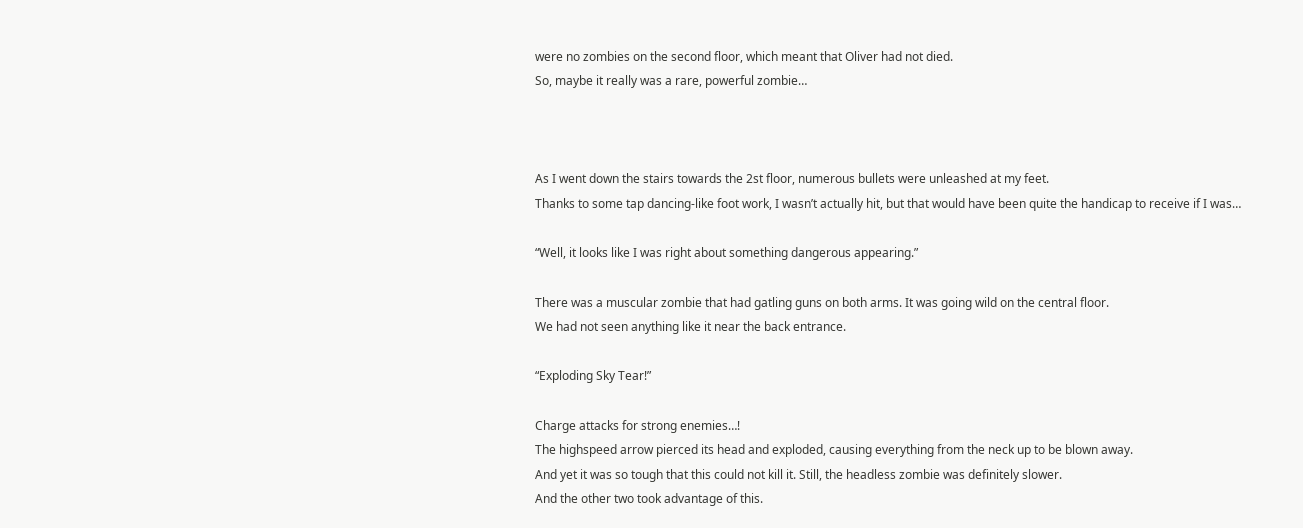were no zombies on the second floor, which meant that Oliver had not died.
So, maybe it really was a rare, powerful zombie…



As I went down the stairs towards the 2st floor, numerous bullets were unleashed at my feet.
Thanks to some tap dancing-like foot work, I wasn’t actually hit, but that would have been quite the handicap to receive if I was…

“Well, it looks like I was right about something dangerous appearing.”

There was a muscular zombie that had gatling guns on both arms. It was going wild on the central floor.
We had not seen anything like it near the back entrance.

“Exploding Sky Tear!”

Charge attacks for strong enemies…!
The highspeed arrow pierced its head and exploded, causing everything from the neck up to be blown away.
And yet it was so tough that this could not kill it. Still, the headless zombie was definitely slower.
And the other two took advantage of this.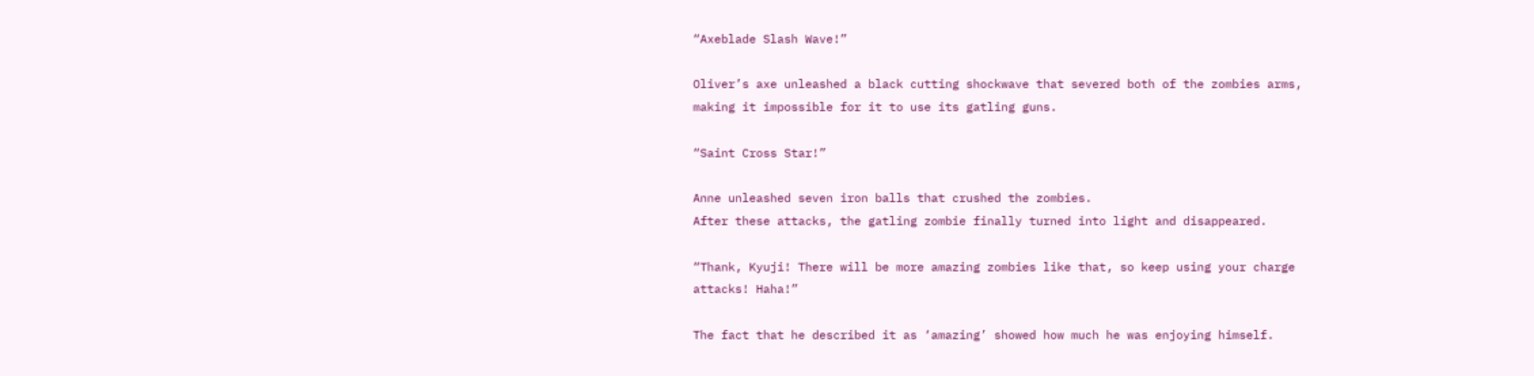“Axeblade Slash Wave!”

Oliver’s axe unleashed a black cutting shockwave that severed both of the zombies arms, making it impossible for it to use its gatling guns.

“Saint Cross Star!”

Anne unleashed seven iron balls that crushed the zombies.
After these attacks, the gatling zombie finally turned into light and disappeared.

“Thank, Kyuji! There will be more amazing zombies like that, so keep using your charge attacks! Haha!”

The fact that he described it as ‘amazing’ showed how much he was enjoying himself.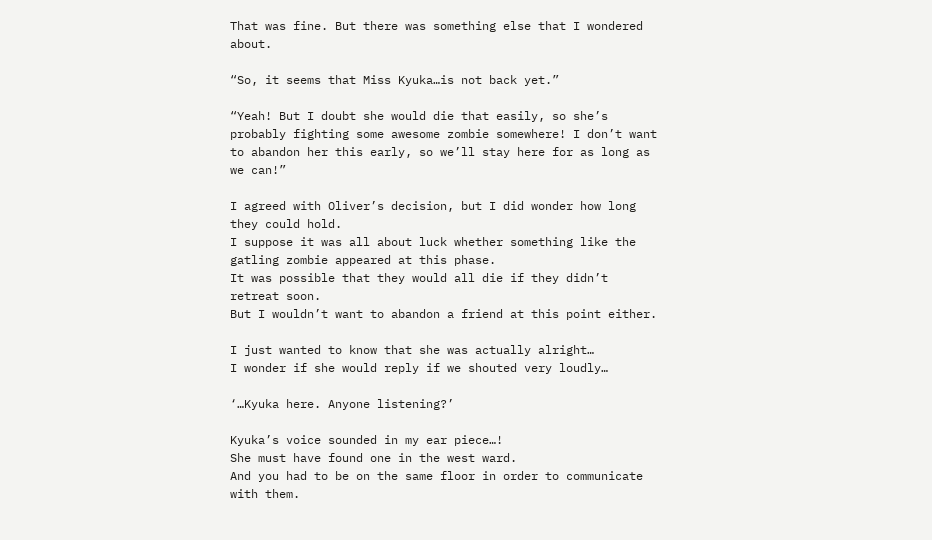That was fine. But there was something else that I wondered about.

“So, it seems that Miss Kyuka…is not back yet.”

“Yeah! But I doubt she would die that easily, so she’s probably fighting some awesome zombie somewhere! I don’t want to abandon her this early, so we’ll stay here for as long as we can!”

I agreed with Oliver’s decision, but I did wonder how long they could hold.
I suppose it was all about luck whether something like the gatling zombie appeared at this phase.
It was possible that they would all die if they didn’t retreat soon.
But I wouldn’t want to abandon a friend at this point either.

I just wanted to know that she was actually alright…
I wonder if she would reply if we shouted very loudly…

‘…Kyuka here. Anyone listening?’

Kyuka’s voice sounded in my ear piece…!
She must have found one in the west ward.
And you had to be on the same floor in order to communicate with them.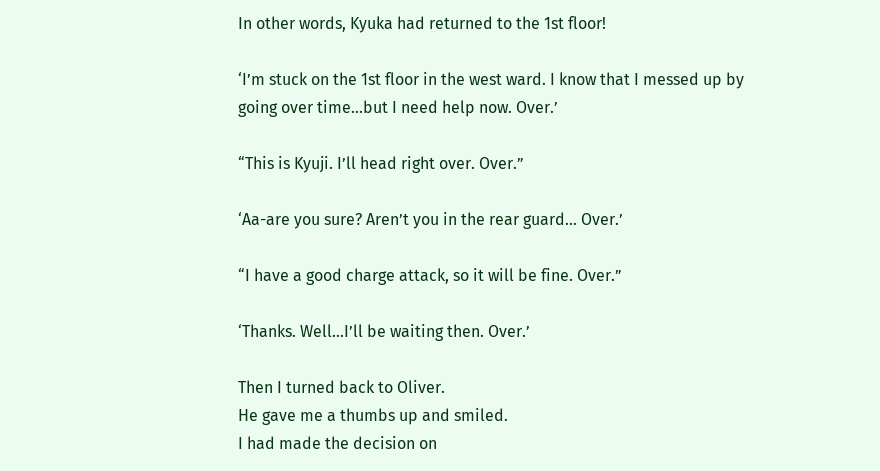In other words, Kyuka had returned to the 1st floor!

‘I’m stuck on the 1st floor in the west ward. I know that I messed up by going over time…but I need help now. Over.’

“This is Kyuji. I’ll head right over. Over.”

‘Aa-are you sure? Aren’t you in the rear guard… Over.’

“I have a good charge attack, so it will be fine. Over.”

‘Thanks. Well…I’ll be waiting then. Over.’

Then I turned back to Oliver.
He gave me a thumbs up and smiled.
I had made the decision on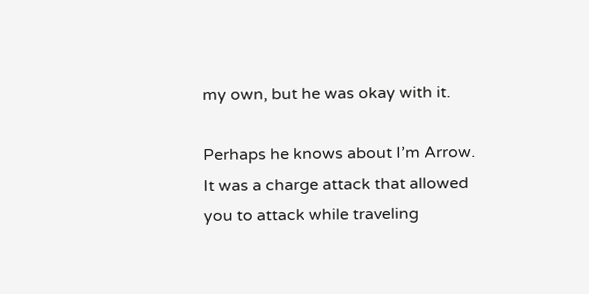my own, but he was okay with it.

Perhaps he knows about I’m Arrow.
It was a charge attack that allowed you to attack while traveling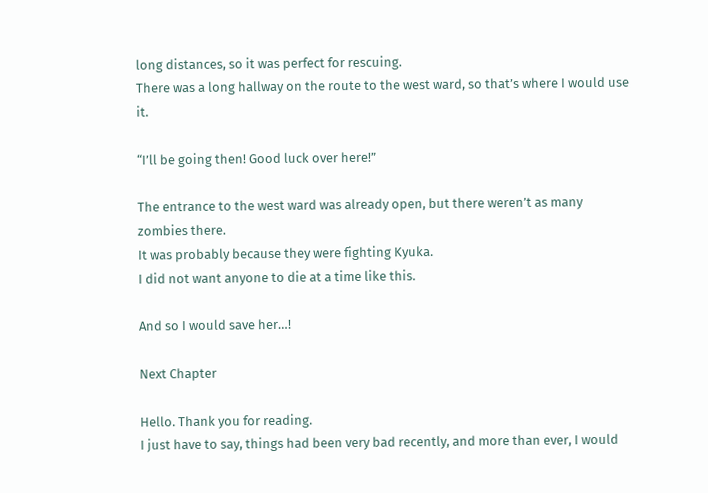long distances, so it was perfect for rescuing.
There was a long hallway on the route to the west ward, so that’s where I would use it.

“I’ll be going then! Good luck over here!”

The entrance to the west ward was already open, but there weren’t as many zombies there.
It was probably because they were fighting Kyuka.
I did not want anyone to die at a time like this.

And so I would save her…!

Next Chapter

Hello. Thank you for reading.
I just have to say, things had been very bad recently, and more than ever, I would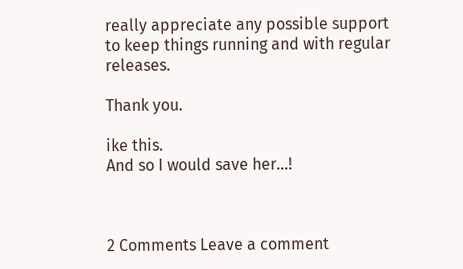really appreciate any possible support to keep things running and with regular releases.

Thank you.

ike this.
And so I would save her…!



2 Comments Leave a comment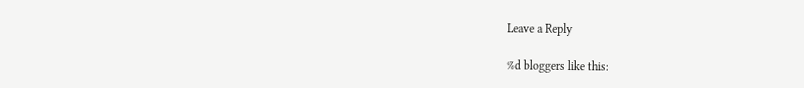Leave a Reply

%d bloggers like this: